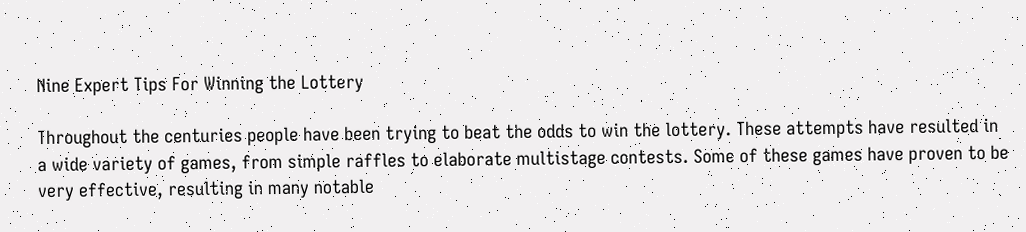Nine Expert Tips For Winning the Lottery

Throughout the centuries people have been trying to beat the odds to win the lottery. These attempts have resulted in a wide variety of games, from simple raffles to elaborate multistage contests. Some of these games have proven to be very effective, resulting in many notable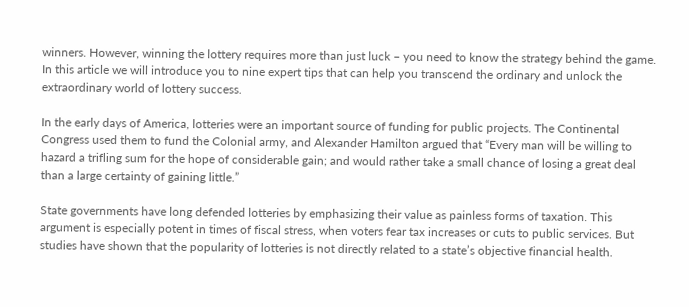winners. However, winning the lottery requires more than just luck – you need to know the strategy behind the game. In this article we will introduce you to nine expert tips that can help you transcend the ordinary and unlock the extraordinary world of lottery success.

In the early days of America, lotteries were an important source of funding for public projects. The Continental Congress used them to fund the Colonial army, and Alexander Hamilton argued that “Every man will be willing to hazard a trifling sum for the hope of considerable gain; and would rather take a small chance of losing a great deal than a large certainty of gaining little.”

State governments have long defended lotteries by emphasizing their value as painless forms of taxation. This argument is especially potent in times of fiscal stress, when voters fear tax increases or cuts to public services. But studies have shown that the popularity of lotteries is not directly related to a state’s objective financial health.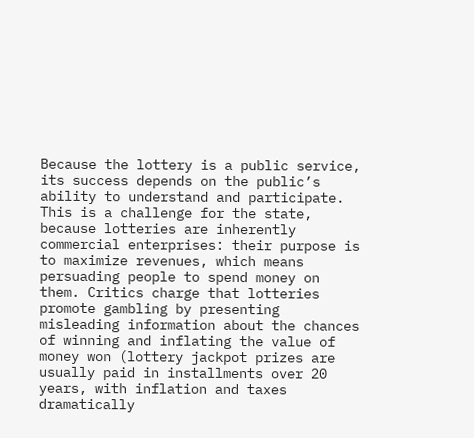Because the lottery is a public service, its success depends on the public’s ability to understand and participate. This is a challenge for the state, because lotteries are inherently commercial enterprises: their purpose is to maximize revenues, which means persuading people to spend money on them. Critics charge that lotteries promote gambling by presenting misleading information about the chances of winning and inflating the value of money won (lottery jackpot prizes are usually paid in installments over 20 years, with inflation and taxes dramatically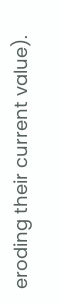eroding their current value).